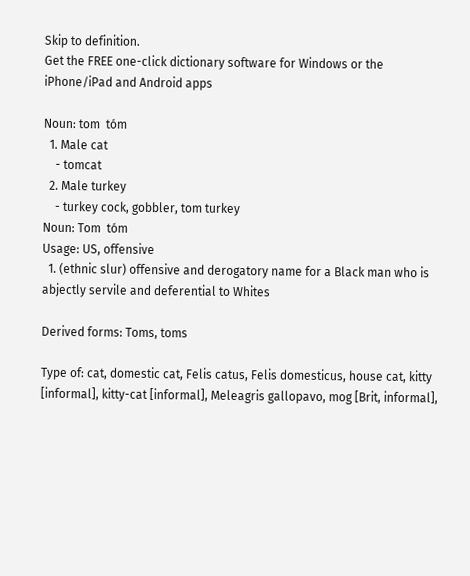Skip to definition.
Get the FREE one-click dictionary software for Windows or the iPhone/iPad and Android apps

Noun: tom  tóm
  1. Male cat
    - tomcat
  2. Male turkey
    - turkey cock, gobbler, tom turkey
Noun: Tom  tóm
Usage: US, offensive
  1. (ethnic slur) offensive and derogatory name for a Black man who is abjectly servile and deferential to Whites

Derived forms: Toms, toms

Type of: cat, domestic cat, Felis catus, Felis domesticus, house cat, kitty [informal], kitty-cat [informal], Meleagris gallopavo, mog [Brit, informal],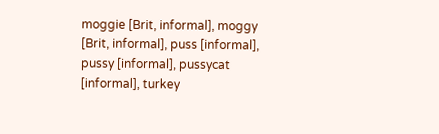moggie [Brit, informal], moggy [Brit, informal], puss [informal], pussy [informal], pussycat [informal], turkey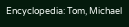Encyclopedia: Tom, Michael